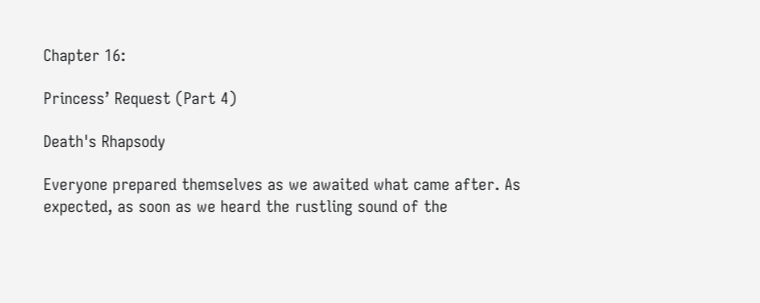Chapter 16:

Princess’ Request (Part 4)

Death's Rhapsody

Everyone prepared themselves as we awaited what came after. As expected, as soon as we heard the rustling sound of the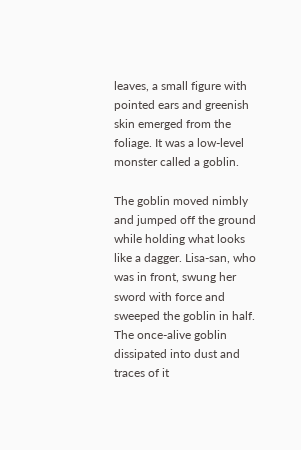leaves, a small figure with pointed ears and greenish skin emerged from the foliage. It was a low-level monster called a goblin.

The goblin moved nimbly and jumped off the ground while holding what looks like a dagger. Lisa-san, who was in front, swung her sword with force and sweeped the goblin in half. The once-alive goblin dissipated into dust and traces of it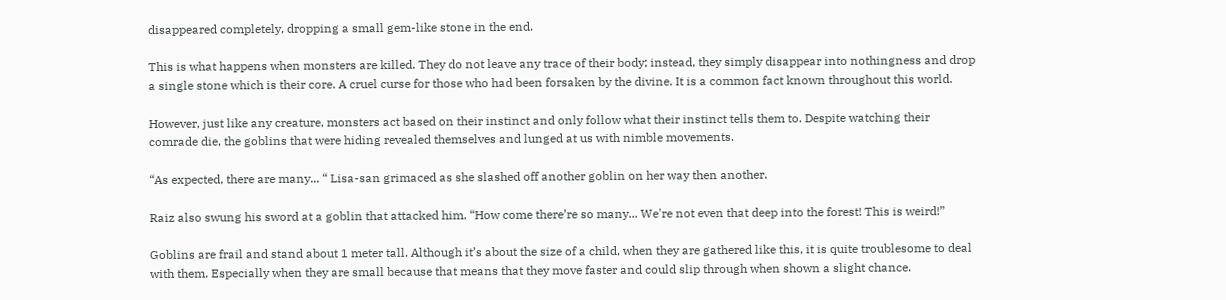disappeared completely, dropping a small gem-like stone in the end.

This is what happens when monsters are killed. They do not leave any trace of their body; instead, they simply disappear into nothingness and drop a single stone which is their core. A cruel curse for those who had been forsaken by the divine. It is a common fact known throughout this world.

However, just like any creature, monsters act based on their instinct and only follow what their instinct tells them to. Despite watching their comrade die, the goblins that were hiding revealed themselves and lunged at us with nimble movements.

“As expected, there are many... “ Lisa-san grimaced as she slashed off another goblin on her way then another.

Raiz also swung his sword at a goblin that attacked him. “How come there’re so many... We're not even that deep into the forest! This is weird!”

Goblins are frail and stand about 1 meter tall. Although it’s about the size of a child, when they are gathered like this, it is quite troublesome to deal with them. Especially when they are small because that means that they move faster and could slip through when shown a slight chance.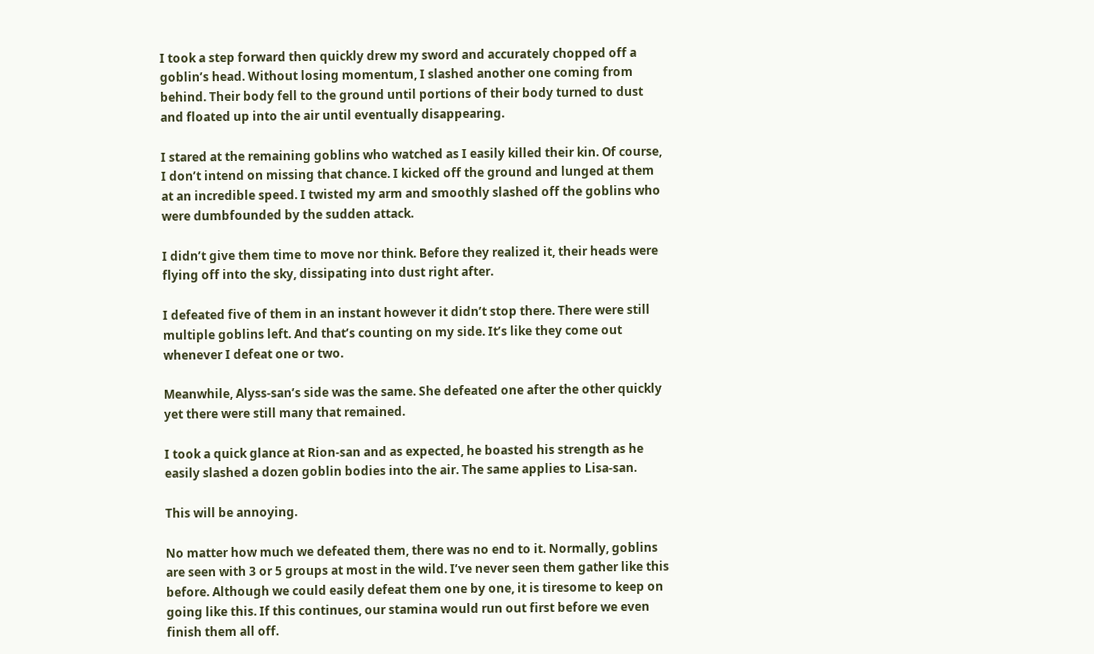I took a step forward then quickly drew my sword and accurately chopped off a goblin’s head. Without losing momentum, I slashed another one coming from behind. Their body fell to the ground until portions of their body turned to dust and floated up into the air until eventually disappearing.

I stared at the remaining goblins who watched as I easily killed their kin. Of course, I don’t intend on missing that chance. I kicked off the ground and lunged at them at an incredible speed. I twisted my arm and smoothly slashed off the goblins who were dumbfounded by the sudden attack.

I didn’t give them time to move nor think. Before they realized it, their heads were flying off into the sky, dissipating into dust right after.

I defeated five of them in an instant however it didn’t stop there. There were still multiple goblins left. And that’s counting on my side. It’s like they come out whenever I defeat one or two.

Meanwhile, Alyss-san’s side was the same. She defeated one after the other quickly yet there were still many that remained.

I took a quick glance at Rion-san and as expected, he boasted his strength as he easily slashed a dozen goblin bodies into the air. The same applies to Lisa-san.

This will be annoying.

No matter how much we defeated them, there was no end to it. Normally, goblins are seen with 3 or 5 groups at most in the wild. I’ve never seen them gather like this before. Although we could easily defeat them one by one, it is tiresome to keep on going like this. If this continues, our stamina would run out first before we even finish them all off.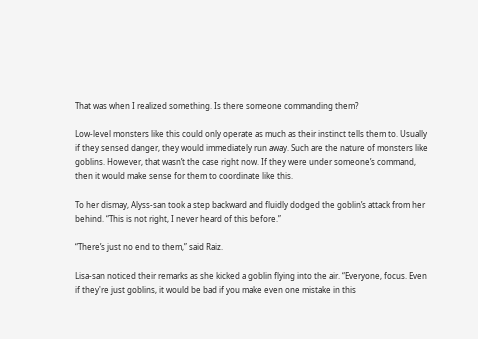That was when I realized something. Is there someone commanding them?

Low-level monsters like this could only operate as much as their instinct tells them to. Usually if they sensed danger, they would immediately run away. Such are the nature of monsters like goblins. However, that wasn’t the case right now. If they were under someone’s command, then it would make sense for them to coordinate like this.

To her dismay, Alyss-san took a step backward and fluidly dodged the goblin’s attack from her behind. “This is not right, I never heard of this before.”

“There’s just no end to them,” said Raiz.

Lisa-san noticed their remarks as she kicked a goblin flying into the air. “Everyone, focus. Even if they're just goblins, it would be bad if you make even one mistake in this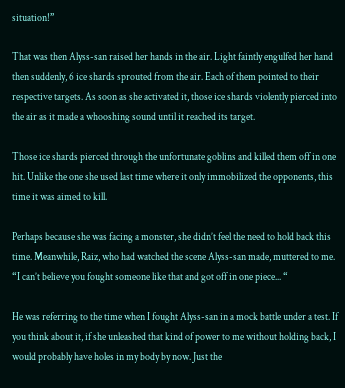situation!”

That was then Alyss-san raised her hands in the air. Light faintly engulfed her hand then suddenly, 6 ice shards sprouted from the air. Each of them pointed to their respective targets. As soon as she activated it, those ice shards violently pierced into the air as it made a whooshing sound until it reached its target.

Those ice shards pierced through the unfortunate goblins and killed them off in one hit. Unlike the one she used last time where it only immobilized the opponents, this time it was aimed to kill.

Perhaps because she was facing a monster, she didn’t feel the need to hold back this time. Meanwhile, Raiz, who had watched the scene Alyss-san made, muttered to me. “I can’t believe you fought someone like that and got off in one piece... “

He was referring to the time when I fought Alyss-san in a mock battle under a test. If you think about it, if she unleashed that kind of power to me without holding back, I would probably have holes in my body by now. Just the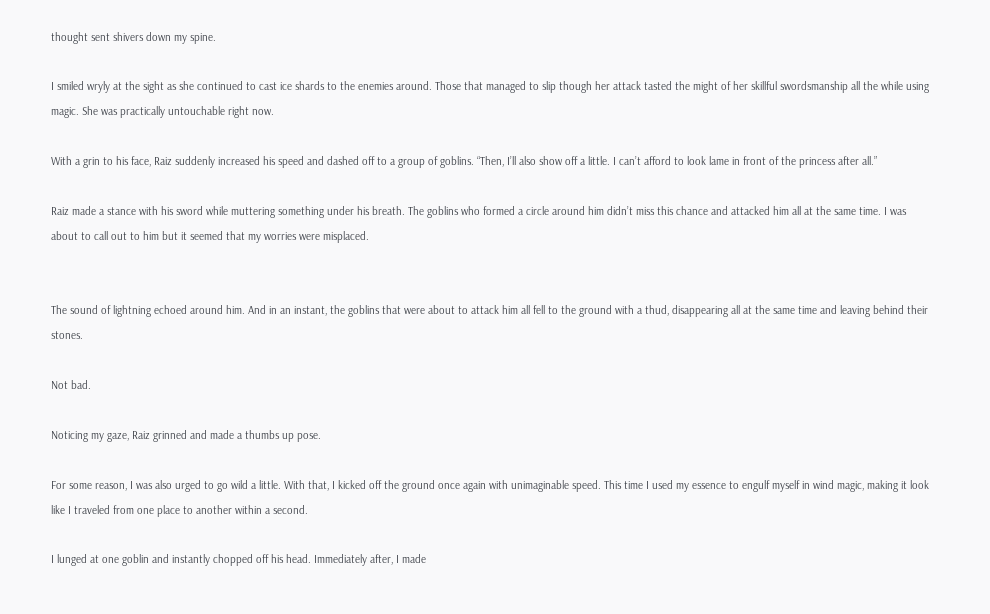thought sent shivers down my spine.

I smiled wryly at the sight as she continued to cast ice shards to the enemies around. Those that managed to slip though her attack tasted the might of her skillful swordsmanship all the while using magic. She was practically untouchable right now.

With a grin to his face, Raiz suddenly increased his speed and dashed off to a group of goblins. “Then, I’ll also show off a little. I can’t afford to look lame in front of the princess after all.”

Raiz made a stance with his sword while muttering something under his breath. The goblins who formed a circle around him didn’t miss this chance and attacked him all at the same time. I was about to call out to him but it seemed that my worries were misplaced.


The sound of lightning echoed around him. And in an instant, the goblins that were about to attack him all fell to the ground with a thud, disappearing all at the same time and leaving behind their stones.

Not bad.

Noticing my gaze, Raiz grinned and made a thumbs up pose.

For some reason, I was also urged to go wild a little. With that, I kicked off the ground once again with unimaginable speed. This time I used my essence to engulf myself in wind magic, making it look like I traveled from one place to another within a second.

I lunged at one goblin and instantly chopped off his head. Immediately after, I made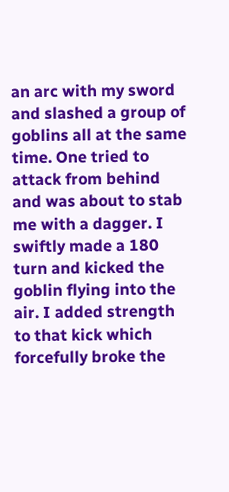an arc with my sword and slashed a group of goblins all at the same time. One tried to attack from behind and was about to stab me with a dagger. I swiftly made a 180 turn and kicked the goblin flying into the air. I added strength to that kick which forcefully broke the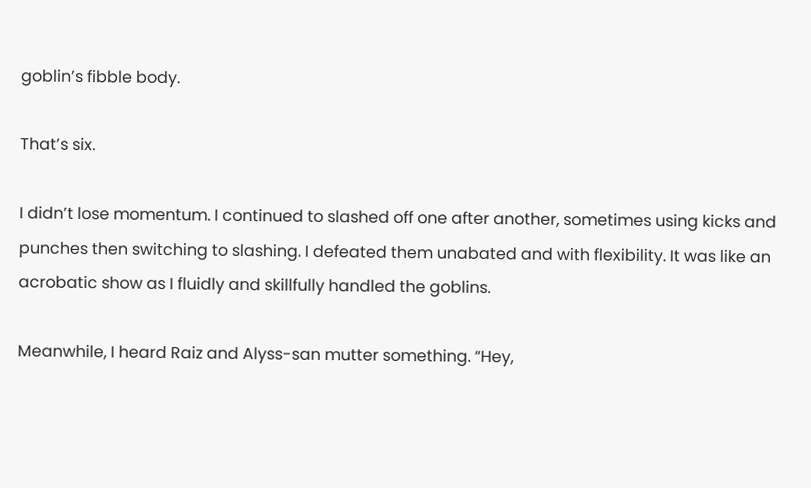goblin’s fibble body.

That’s six.

I didn’t lose momentum. I continued to slashed off one after another, sometimes using kicks and punches then switching to slashing. I defeated them unabated and with flexibility. It was like an acrobatic show as I fluidly and skillfully handled the goblins.

Meanwhile, I heard Raiz and Alyss-san mutter something. “Hey,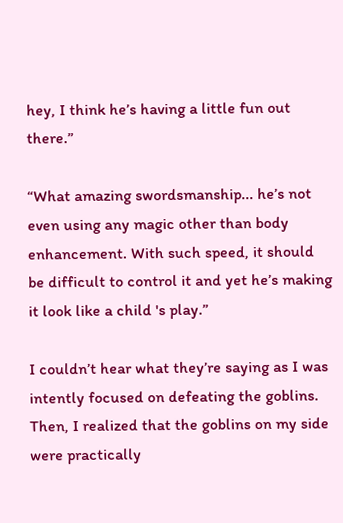hey, I think he’s having a little fun out there.”

“What amazing swordsmanship... he’s not even using any magic other than body enhancement. With such speed, it should be difficult to control it and yet he’s making it look like a child 's play.”

I couldn’t hear what they’re saying as I was intently focused on defeating the goblins. Then, I realized that the goblins on my side were practically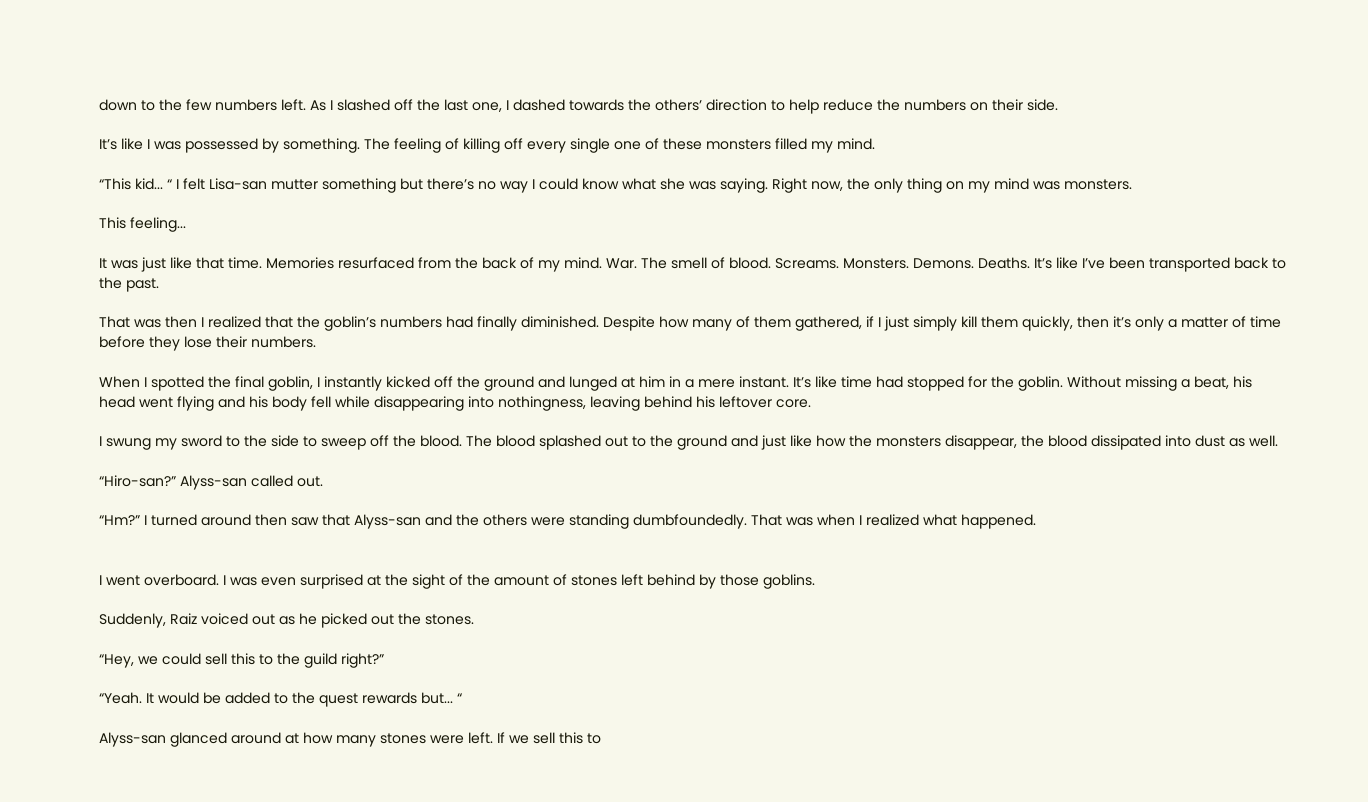down to the few numbers left. As I slashed off the last one, I dashed towards the others’ direction to help reduce the numbers on their side.

It’s like I was possessed by something. The feeling of killing off every single one of these monsters filled my mind.

“This kid... “ I felt Lisa-san mutter something but there’s no way I could know what she was saying. Right now, the only thing on my mind was monsters.

This feeling...

It was just like that time. Memories resurfaced from the back of my mind. War. The smell of blood. Screams. Monsters. Demons. Deaths. It’s like I’ve been transported back to the past.

That was then I realized that the goblin’s numbers had finally diminished. Despite how many of them gathered, if I just simply kill them quickly, then it’s only a matter of time before they lose their numbers.

When I spotted the final goblin, I instantly kicked off the ground and lunged at him in a mere instant. It’s like time had stopped for the goblin. Without missing a beat, his head went flying and his body fell while disappearing into nothingness, leaving behind his leftover core.

I swung my sword to the side to sweep off the blood. The blood splashed out to the ground and just like how the monsters disappear, the blood dissipated into dust as well.

“Hiro-san?” Alyss-san called out.

“Hm?” I turned around then saw that Alyss-san and the others were standing dumbfoundedly. That was when I realized what happened.


I went overboard. I was even surprised at the sight of the amount of stones left behind by those goblins.

Suddenly, Raiz voiced out as he picked out the stones.

“Hey, we could sell this to the guild right?”

“Yeah. It would be added to the quest rewards but... “

Alyss-san glanced around at how many stones were left. If we sell this to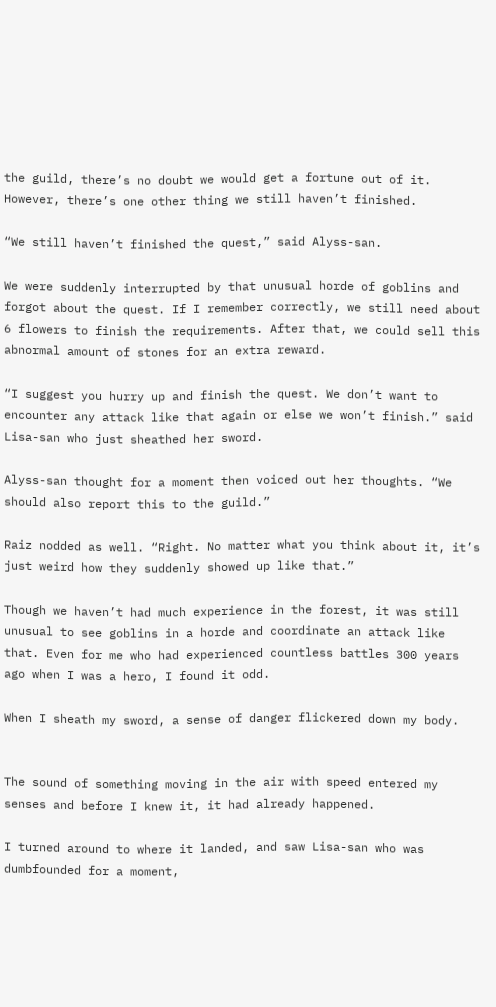the guild, there’s no doubt we would get a fortune out of it. However, there’s one other thing we still haven’t finished.

“We still haven’t finished the quest,” said Alyss-san.

We were suddenly interrupted by that unusual horde of goblins and forgot about the quest. If I remember correctly, we still need about 6 flowers to finish the requirements. After that, we could sell this abnormal amount of stones for an extra reward.

“I suggest you hurry up and finish the quest. We don’t want to encounter any attack like that again or else we won’t finish.” said Lisa-san who just sheathed her sword.

Alyss-san thought for a moment then voiced out her thoughts. “We should also report this to the guild.”

Raiz nodded as well. “Right. No matter what you think about it, it’s just weird how they suddenly showed up like that.”

Though we haven’t had much experience in the forest, it was still unusual to see goblins in a horde and coordinate an attack like that. Even for me who had experienced countless battles 300 years ago when I was a hero, I found it odd.

When I sheath my sword, a sense of danger flickered down my body.


The sound of something moving in the air with speed entered my senses and before I knew it, it had already happened.

I turned around to where it landed, and saw Lisa-san who was dumbfounded for a moment,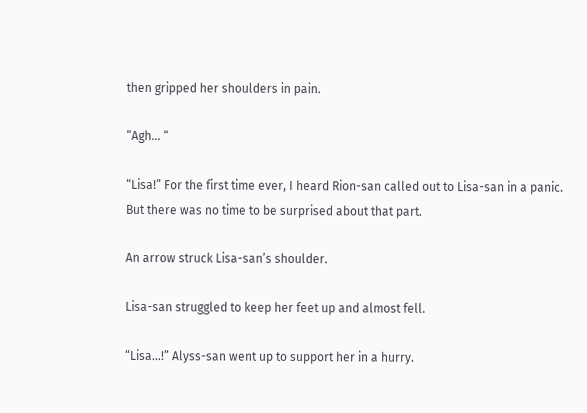then gripped her shoulders in pain.

“Agh... “

“Lisa!” For the first time ever, I heard Rion-san called out to Lisa-san in a panic. But there was no time to be surprised about that part.

An arrow struck Lisa-san’s shoulder.

Lisa-san struggled to keep her feet up and almost fell.

“Lisa…!” Alyss-san went up to support her in a hurry.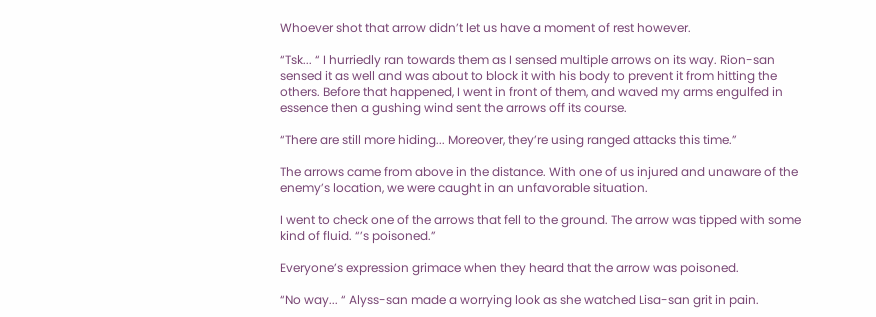Whoever shot that arrow didn’t let us have a moment of rest however.

“Tsk... “ I hurriedly ran towards them as I sensed multiple arrows on its way. Rion-san sensed it as well and was about to block it with his body to prevent it from hitting the others. Before that happened, I went in front of them, and waved my arms engulfed in essence then a gushing wind sent the arrows off its course.

“There are still more hiding... Moreover, they’re using ranged attacks this time.”

The arrows came from above in the distance. With one of us injured and unaware of the enemy’s location, we were caught in an unfavorable situation.

I went to check one of the arrows that fell to the ground. The arrow was tipped with some kind of fluid. “’s poisoned.”

Everyone’s expression grimace when they heard that the arrow was poisoned.

“No way... “ Alyss-san made a worrying look as she watched Lisa-san grit in pain.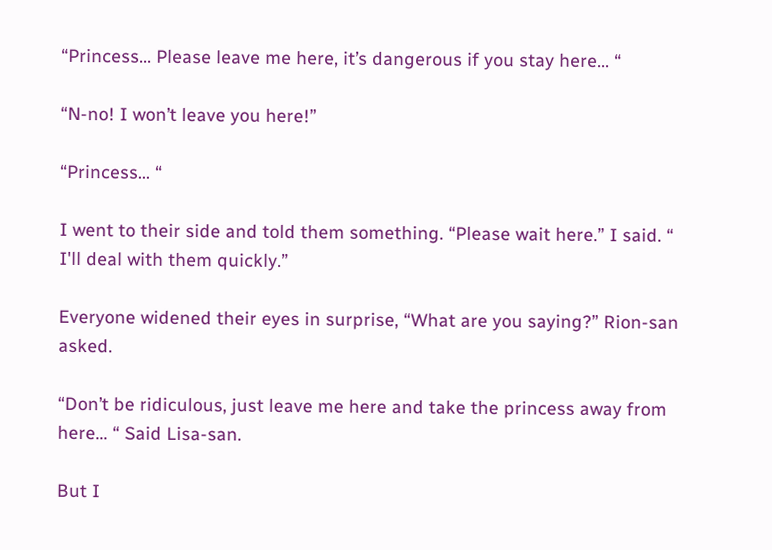“Princess... Please leave me here, it’s dangerous if you stay here... “

“N-no! I won’t leave you here!”

“Princess... “

I went to their side and told them something. “Please wait here.” I said. “ I'll deal with them quickly.”

Everyone widened their eyes in surprise, “What are you saying?” Rion-san asked.

“Don’t be ridiculous, just leave me here and take the princess away from here... “ Said Lisa-san.

But I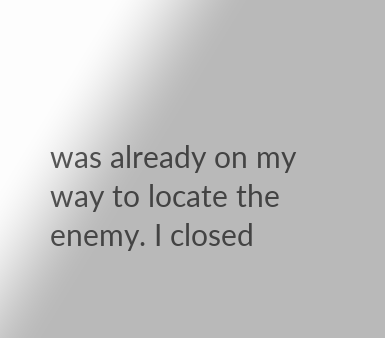was already on my way to locate the enemy. I closed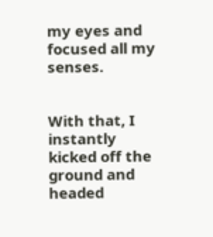my eyes and focused all my senses.


With that, I instantly kicked off the ground and headed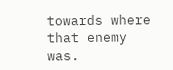towards where that enemy was.